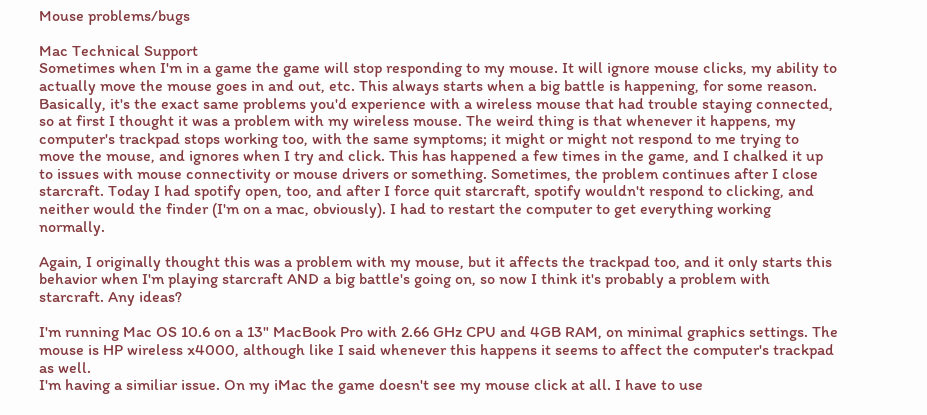Mouse problems/bugs

Mac Technical Support
Sometimes when I'm in a game the game will stop responding to my mouse. It will ignore mouse clicks, my ability to actually move the mouse goes in and out, etc. This always starts when a big battle is happening, for some reason. Basically, it's the exact same problems you'd experience with a wireless mouse that had trouble staying connected, so at first I thought it was a problem with my wireless mouse. The weird thing is that whenever it happens, my computer's trackpad stops working too, with the same symptoms; it might or might not respond to me trying to move the mouse, and ignores when I try and click. This has happened a few times in the game, and I chalked it up to issues with mouse connectivity or mouse drivers or something. Sometimes, the problem continues after I close starcraft. Today I had spotify open, too, and after I force quit starcraft, spotify wouldn't respond to clicking, and neither would the finder (I'm on a mac, obviously). I had to restart the computer to get everything working normally.

Again, I originally thought this was a problem with my mouse, but it affects the trackpad too, and it only starts this behavior when I'm playing starcraft AND a big battle's going on, so now I think it's probably a problem with starcraft. Any ideas?

I'm running Mac OS 10.6 on a 13" MacBook Pro with 2.66 GHz CPU and 4GB RAM, on minimal graphics settings. The mouse is HP wireless x4000, although like I said whenever this happens it seems to affect the computer's trackpad as well.
I'm having a similiar issue. On my iMac the game doesn't see my mouse click at all. I have to use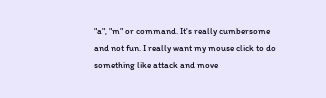"a", "m" or command. It's really cumbersome and not fun. I really want my mouse click to do something like attack and move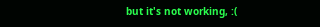but it's not working, :(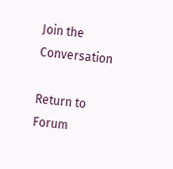Join the Conversation

Return to Forum